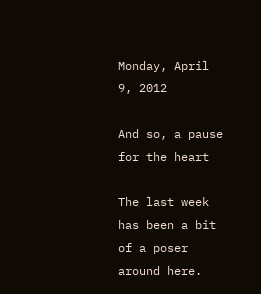Monday, April 9, 2012

And so, a pause for the heart

The last week has been a bit of a poser around here.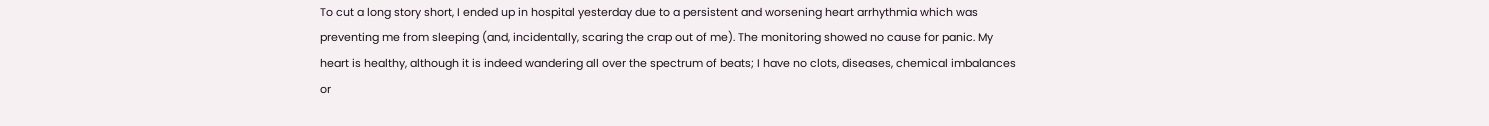To cut a long story short, I ended up in hospital yesterday due to a persistent and worsening heart arrhythmia which was preventing me from sleeping (and, incidentally, scaring the crap out of me). The monitoring showed no cause for panic. My heart is healthy, although it is indeed wandering all over the spectrum of beats; I have no clots, diseases, chemical imbalances or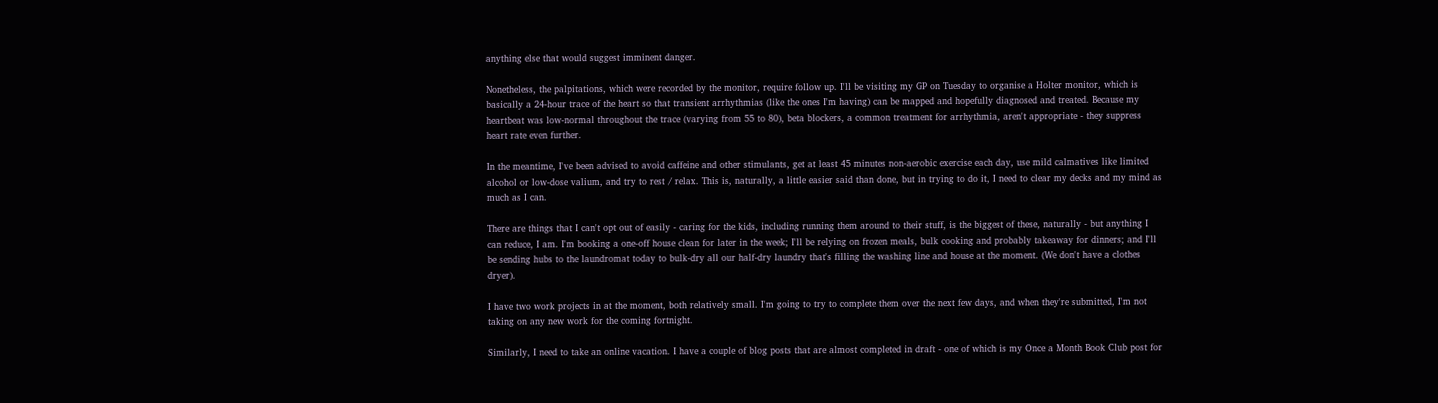anything else that would suggest imminent danger.

Nonetheless, the palpitations, which were recorded by the monitor, require follow up. I'll be visiting my GP on Tuesday to organise a Holter monitor, which is basically a 24-hour trace of the heart so that transient arrhythmias (like the ones I'm having) can be mapped and hopefully diagnosed and treated. Because my heartbeat was low-normal throughout the trace (varying from 55 to 80), beta blockers, a common treatment for arrhythmia, aren't appropriate - they suppress heart rate even further.

In the meantime, I've been advised to avoid caffeine and other stimulants, get at least 45 minutes non-aerobic exercise each day, use mild calmatives like limited alcohol or low-dose valium, and try to rest / relax. This is, naturally, a little easier said than done, but in trying to do it, I need to clear my decks and my mind as much as I can.

There are things that I can't opt out of easily - caring for the kids, including running them around to their stuff, is the biggest of these, naturally - but anything I can reduce, I am. I'm booking a one-off house clean for later in the week; I'll be relying on frozen meals, bulk cooking and probably takeaway for dinners; and I'll be sending hubs to the laundromat today to bulk-dry all our half-dry laundry that's filling the washing line and house at the moment. (We don't have a clothes dryer).

I have two work projects in at the moment, both relatively small. I'm going to try to complete them over the next few days, and when they're submitted, I'm not taking on any new work for the coming fortnight.

Similarly, I need to take an online vacation. I have a couple of blog posts that are almost completed in draft - one of which is my Once a Month Book Club post for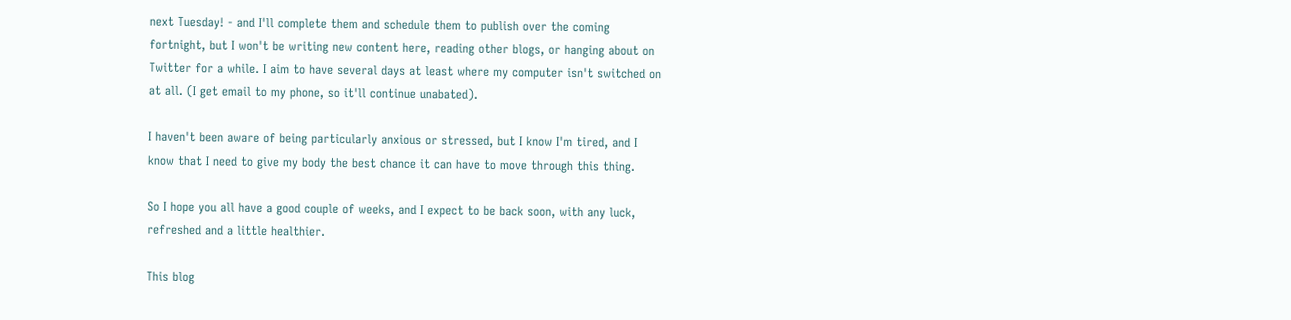next Tuesday! - and I'll complete them and schedule them to publish over the coming fortnight, but I won't be writing new content here, reading other blogs, or hanging about on Twitter for a while. I aim to have several days at least where my computer isn't switched on at all. (I get email to my phone, so it'll continue unabated).

I haven't been aware of being particularly anxious or stressed, but I know I'm tired, and I know that I need to give my body the best chance it can have to move through this thing.

So I hope you all have a good couple of weeks, and I expect to be back soon, with any luck, refreshed and a little healthier.

This blog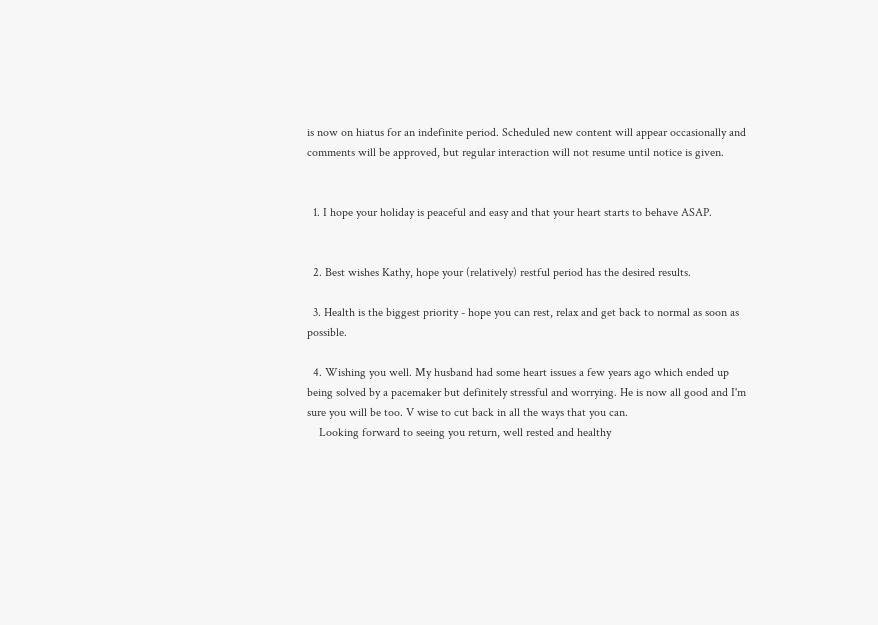is now on hiatus for an indefinite period. Scheduled new content will appear occasionally and comments will be approved, but regular interaction will not resume until notice is given.


  1. I hope your holiday is peaceful and easy and that your heart starts to behave ASAP.


  2. Best wishes Kathy, hope your (relatively) restful period has the desired results.

  3. Health is the biggest priority - hope you can rest, relax and get back to normal as soon as possible.

  4. Wishing you well. My husband had some heart issues a few years ago which ended up being solved by a pacemaker but definitely stressful and worrying. He is now all good and I'm sure you will be too. V wise to cut back in all the ways that you can.
    Looking forward to seeing you return, well rested and healthy